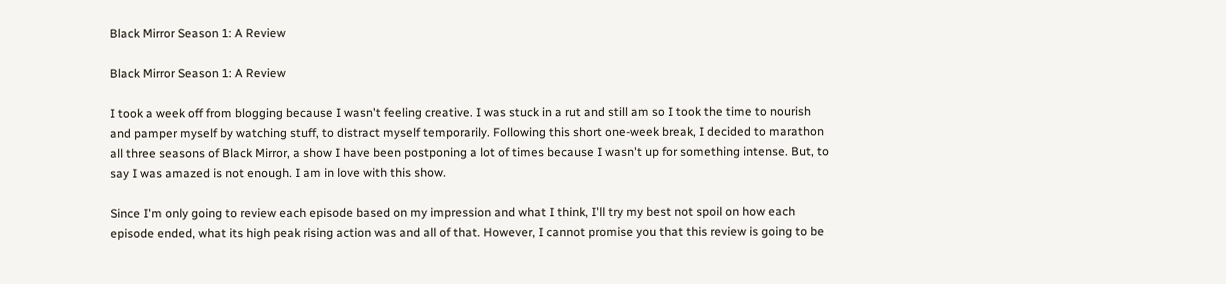Black Mirror Season 1: A Review

Black Mirror Season 1: A Review

I took a week off from blogging because I wasn't feeling creative. I was stuck in a rut and still am so I took the time to nourish and pamper myself by watching stuff, to distract myself temporarily. Following this short one-week break, I decided to marathon all three seasons of Black Mirror, a show I have been postponing a lot of times because I wasn't up for something intense. But, to say I was amazed is not enough. I am in love with this show.

Since I'm only going to review each episode based on my impression and what I think, I'll try my best not spoil on how each episode ended, what its high peak rising action was and all of that. However, I cannot promise you that this review is going to be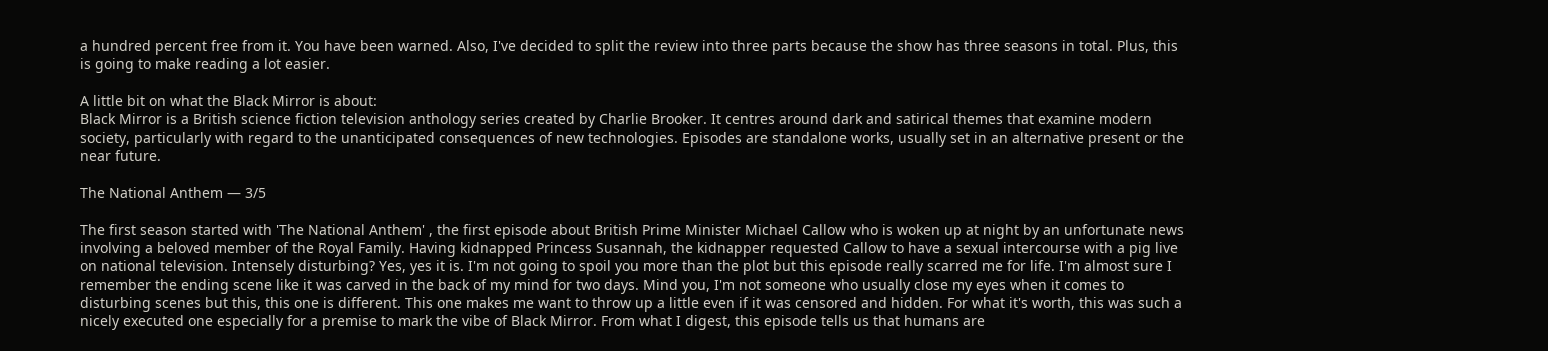a hundred percent free from it. You have been warned. Also, I've decided to split the review into three parts because the show has three seasons in total. Plus, this is going to make reading a lot easier.

A little bit on what the Black Mirror is about:
Black Mirror is a British science fiction television anthology series created by Charlie Brooker. It centres around dark and satirical themes that examine modern society, particularly with regard to the unanticipated consequences of new technologies. Episodes are standalone works, usually set in an alternative present or the near future.

The National Anthem — 3/5

The first season started with 'The National Anthem' , the first episode about British Prime Minister Michael Callow who is woken up at night by an unfortunate news involving a beloved member of the Royal Family. Having kidnapped Princess Susannah, the kidnapper requested Callow to have a sexual intercourse with a pig live on national television. Intensely disturbing? Yes, yes it is. I'm not going to spoil you more than the plot but this episode really scarred me for life. I'm almost sure I remember the ending scene like it was carved in the back of my mind for two days. Mind you, I'm not someone who usually close my eyes when it comes to disturbing scenes but this, this one is different. This one makes me want to throw up a little even if it was censored and hidden. For what it's worth, this was such a nicely executed one especially for a premise to mark the vibe of Black Mirror. From what I digest, this episode tells us that humans are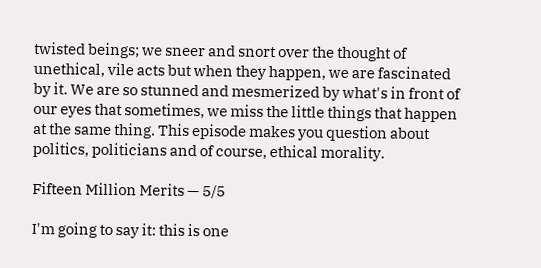twisted beings; we sneer and snort over the thought of unethical, vile acts but when they happen, we are fascinated by it. We are so stunned and mesmerized by what's in front of our eyes that sometimes, we miss the little things that happen at the same thing. This episode makes you question about politics, politicians and of course, ethical morality.

Fifteen Million Merits — 5/5

I'm going to say it: this is one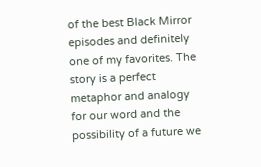of the best Black Mirror episodes and definitely one of my favorites. The story is a perfect metaphor and analogy for our word and the possibility of a future we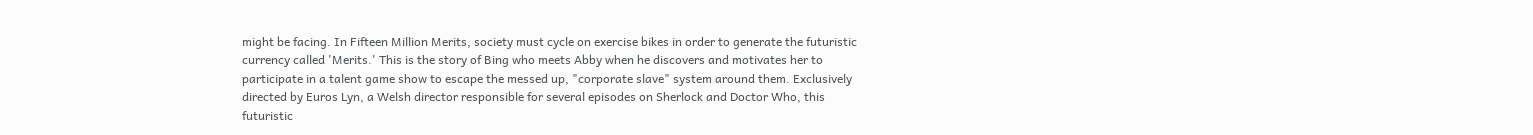might be facing. In Fifteen Million Merits, society must cycle on exercise bikes in order to generate the futuristic currency called 'Merits.' This is the story of Bing who meets Abby when he discovers and motivates her to participate in a talent game show to escape the messed up, "corporate slave" system around them. Exclusively directed by Euros Lyn, a Welsh director responsible for several episodes on Sherlock and Doctor Who, this futuristic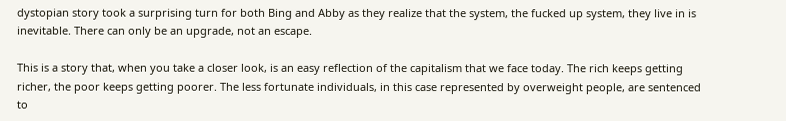dystopian story took a surprising turn for both Bing and Abby as they realize that the system, the fucked up system, they live in is inevitable. There can only be an upgrade, not an escape.

This is a story that, when you take a closer look, is an easy reflection of the capitalism that we face today. The rich keeps getting richer, the poor keeps getting poorer. The less fortunate individuals, in this case represented by overweight people, are sentenced to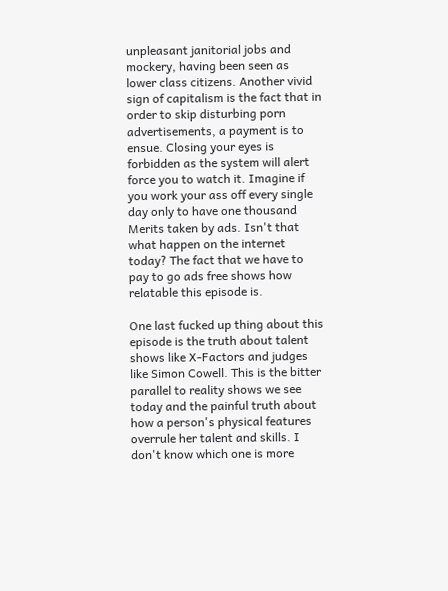unpleasant janitorial jobs and mockery, having been seen as lower class citizens. Another vivid sign of capitalism is the fact that in order to skip disturbing porn advertisements, a payment is to ensue. Closing your eyes is forbidden as the system will alert force you to watch it. Imagine if you work your ass off every single day only to have one thousand Merits taken by ads. Isn't that what happen on the internet today? The fact that we have to pay to go ads free shows how relatable this episode is.

One last fucked up thing about this episode is the truth about talent shows like X-Factors and judges like Simon Cowell. This is the bitter parallel to reality shows we see today and the painful truth about how a person's physical features overrule her talent and skills. I don't know which one is more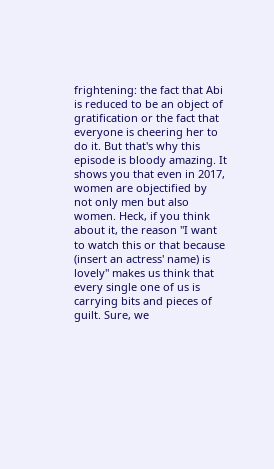frightening: the fact that Abi is reduced to be an object of gratification or the fact that everyone is cheering her to do it. But that's why this episode is bloody amazing. It shows you that even in 2017, women are objectified by not only men but also women. Heck, if you think about it, the reason "I want to watch this or that because (insert an actress' name) is lovely" makes us think that every single one of us is carrying bits and pieces of guilt. Sure, we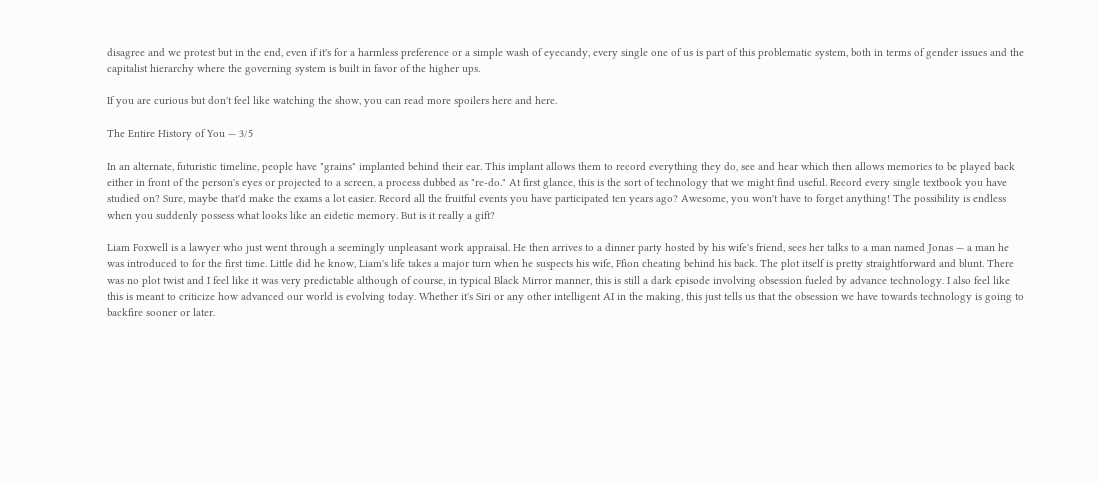disagree and we protest but in the end, even if it's for a harmless preference or a simple wash of eyecandy, every single one of us is part of this problematic system, both in terms of gender issues and the capitalist hierarchy where the governing system is built in favor of the higher ups.

If you are curious but don't feel like watching the show, you can read more spoilers here and here.

The Entire History of You — 3/5

In an alternate, futuristic timeline, people have "grains" implanted behind their ear. This implant allows them to record everything they do, see and hear which then allows memories to be played back either in front of the person's eyes or projected to a screen, a process dubbed as "re-do." At first glance, this is the sort of technology that we might find useful. Record every single textbook you have studied on? Sure, maybe that'd make the exams a lot easier. Record all the fruitful events you have participated ten years ago? Awesome, you won't have to forget anything! The possibility is endless when you suddenly possess what looks like an eidetic memory. But is it really a gift?

Liam Foxwell is a lawyer who just went through a seemingly unpleasant work appraisal. He then arrives to a dinner party hosted by his wife's friend, sees her talks to a man named Jonas — a man he was introduced to for the first time. Little did he know, Liam's life takes a major turn when he suspects his wife, Ffion cheating behind his back. The plot itself is pretty straightforward and blunt. There was no plot twist and I feel like it was very predictable although of course, in typical Black Mirror manner, this is still a dark episode involving obsession fueled by advance technology. I also feel like this is meant to criticize how advanced our world is evolving today. Whether it's Siri or any other intelligent AI in the making, this just tells us that the obsession we have towards technology is going to backfire sooner or later.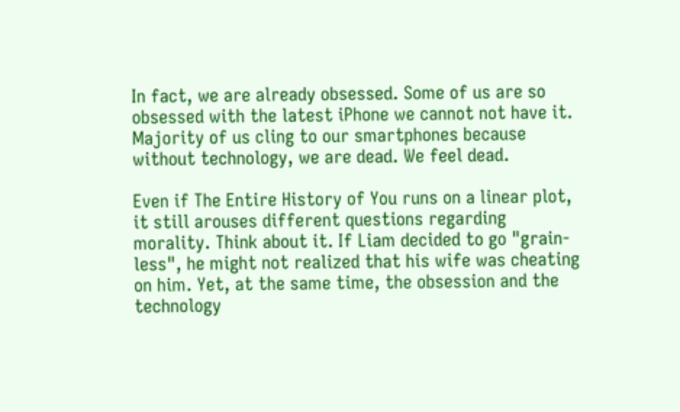In fact, we are already obsessed. Some of us are so obsessed with the latest iPhone we cannot not have it. Majority of us cling to our smartphones because without technology, we are dead. We feel dead.

Even if The Entire History of You runs on a linear plot, it still arouses different questions regarding morality. Think about it. If Liam decided to go "grain-less", he might not realized that his wife was cheating on him. Yet, at the same time, the obsession and the technology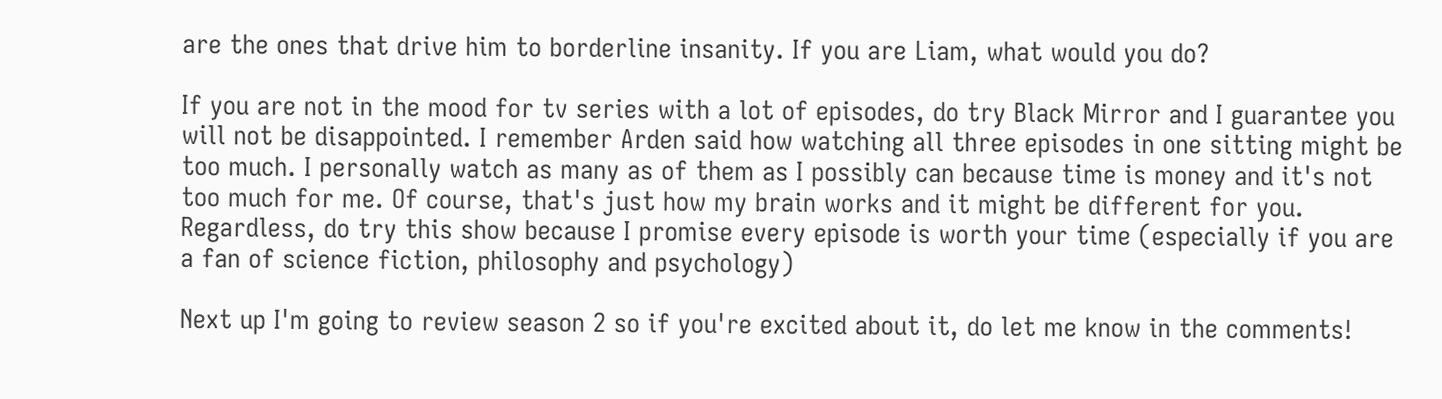are the ones that drive him to borderline insanity. If you are Liam, what would you do?

If you are not in the mood for tv series with a lot of episodes, do try Black Mirror and I guarantee you will not be disappointed. I remember Arden said how watching all three episodes in one sitting might be too much. I personally watch as many as of them as I possibly can because time is money and it's not too much for me. Of course, that's just how my brain works and it might be different for you. Regardless, do try this show because I promise every episode is worth your time (especially if you are a fan of science fiction, philosophy and psychology)

Next up I'm going to review season 2 so if you're excited about it, do let me know in the comments!